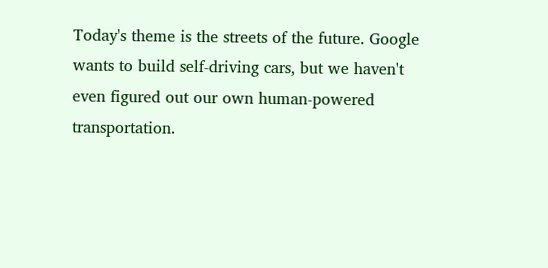Today's theme is the streets of the future. Google wants to build self-driving cars, but we haven't even figured out our own human-powered transportation.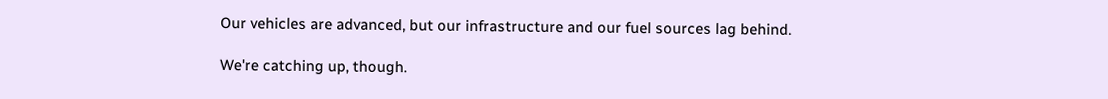Our vehicles are advanced, but our infrastructure and our fuel sources lag behind.

We're catching up, though.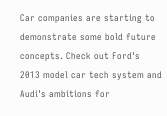Car companies are starting to demonstrate some bold future concepts. Check out Ford's 2013 model car tech system and Audi's ambitions for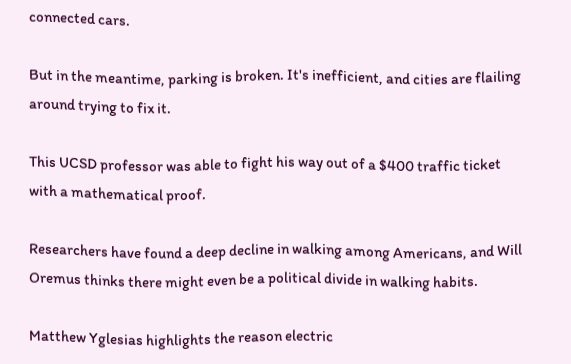connected cars.

But in the meantime, parking is broken. It's inefficient, and cities are flailing around trying to fix it.

This UCSD professor was able to fight his way out of a $400 traffic ticket with a mathematical proof.

Researchers have found a deep decline in walking among Americans, and Will Oremus thinks there might even be a political divide in walking habits.

Matthew Yglesias highlights the reason electric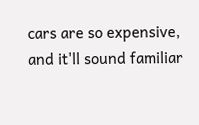cars are so expensive, and it'll sound familiar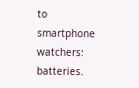to smartphone watchers: batteries.